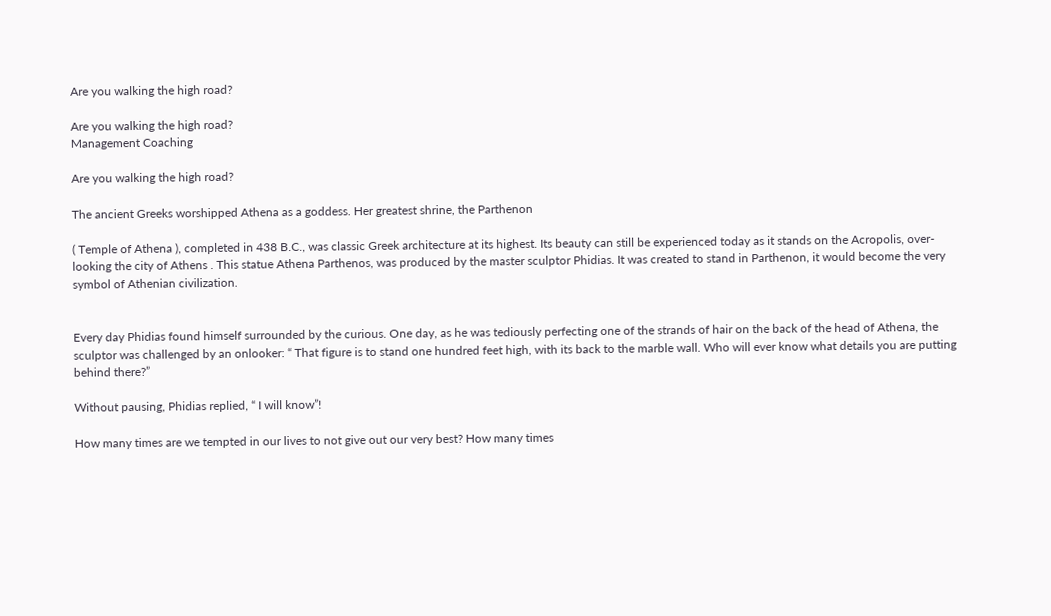Are you walking the high road?

Are you walking the high road?
Management Coaching

Are you walking the high road?

The ancient Greeks worshipped Athena as a goddess. Her greatest shrine, the Parthenon

( Temple of Athena ), completed in 438 B.C., was classic Greek architecture at its highest. Its beauty can still be experienced today as it stands on the Acropolis, over-looking the city of Athens . This statue Athena Parthenos, was produced by the master sculptor Phidias. It was created to stand in Parthenon, it would become the very symbol of Athenian civilization.


Every day Phidias found himself surrounded by the curious. One day, as he was tediously perfecting one of the strands of hair on the back of the head of Athena, the sculptor was challenged by an onlooker: “ That figure is to stand one hundred feet high, with its back to the marble wall. Who will ever know what details you are putting behind there?”

Without pausing, Phidias replied, “ I will know”!

How many times are we tempted in our lives to not give out our very best? How many times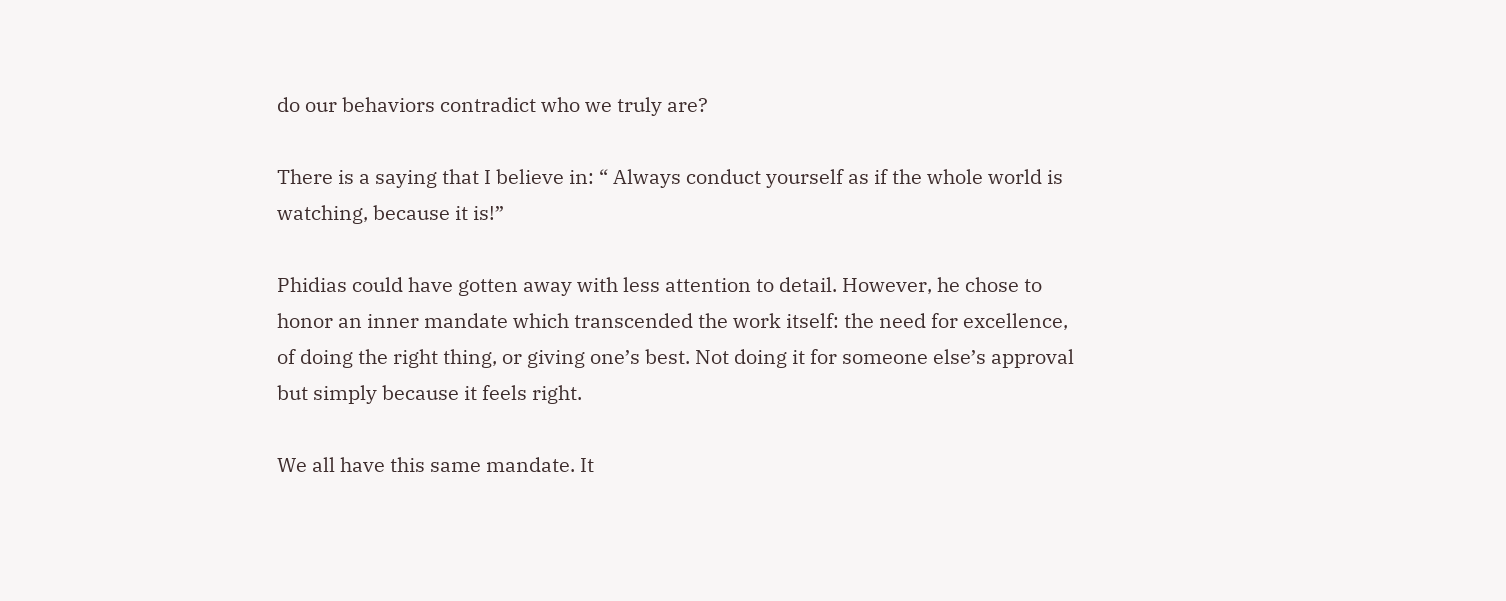do our behaviors contradict who we truly are?

There is a saying that I believe in: “ Always conduct yourself as if the whole world is watching, because it is!”

Phidias could have gotten away with less attention to detail. However, he chose to honor an inner mandate which transcended the work itself: the need for excellence, of doing the right thing, or giving one’s best. Not doing it for someone else’s approval but simply because it feels right.

We all have this same mandate. It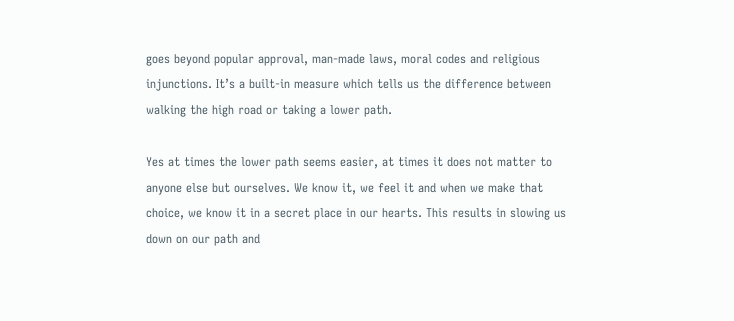goes beyond popular approval, man-made laws, moral codes and religious injunctions. It’s a built-in measure which tells us the difference between walking the high road or taking a lower path.

Yes at times the lower path seems easier, at times it does not matter to anyone else but ourselves. We know it, we feel it and when we make that choice, we know it in a secret place in our hearts. This results in slowing us down on our path and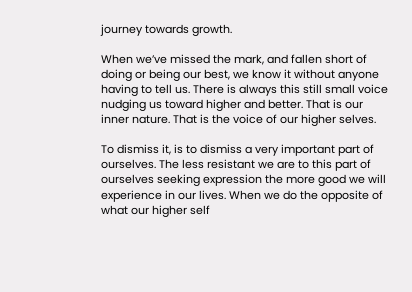journey towards growth.

When we’ve missed the mark, and fallen short of doing or being our best, we know it without anyone having to tell us. There is always this still small voice nudging us toward higher and better. That is our inner nature. That is the voice of our higher selves.

To dismiss it, is to dismiss a very important part of ourselves. The less resistant we are to this part of ourselves seeking expression the more good we will experience in our lives. When we do the opposite of what our higher self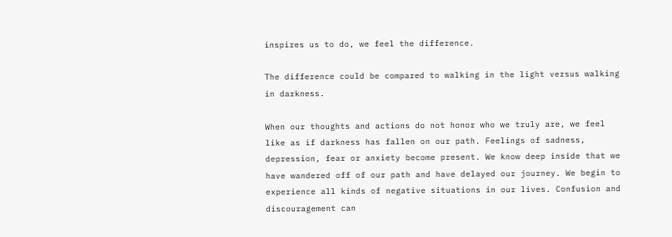inspires us to do, we feel the difference.

The difference could be compared to walking in the light versus walking in darkness.

When our thoughts and actions do not honor who we truly are, we feel like as if darkness has fallen on our path. Feelings of sadness, depression, fear or anxiety become present. We know deep inside that we have wandered off of our path and have delayed our journey. We begin to experience all kinds of negative situations in our lives. Confusion and discouragement can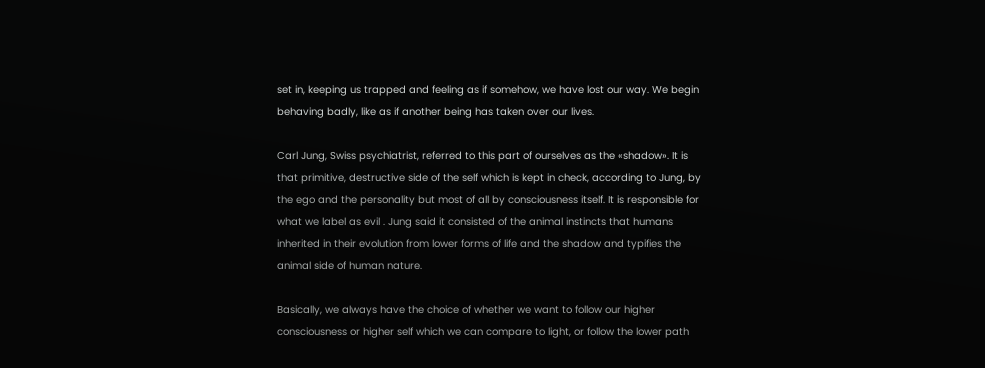set in, keeping us trapped and feeling as if somehow, we have lost our way. We begin behaving badly, like as if another being has taken over our lives.

Carl Jung, Swiss psychiatrist, referred to this part of ourselves as the «shadow». It is that primitive, destructive side of the self which is kept in check, according to Jung, by the ego and the personality but most of all by consciousness itself. It is responsible for what we label as evil . Jung said it consisted of the animal instincts that humans inherited in their evolution from lower forms of life and the shadow and typifies the animal side of human nature.

Basically, we always have the choice of whether we want to follow our higher consciousness or higher self which we can compare to light, or follow the lower path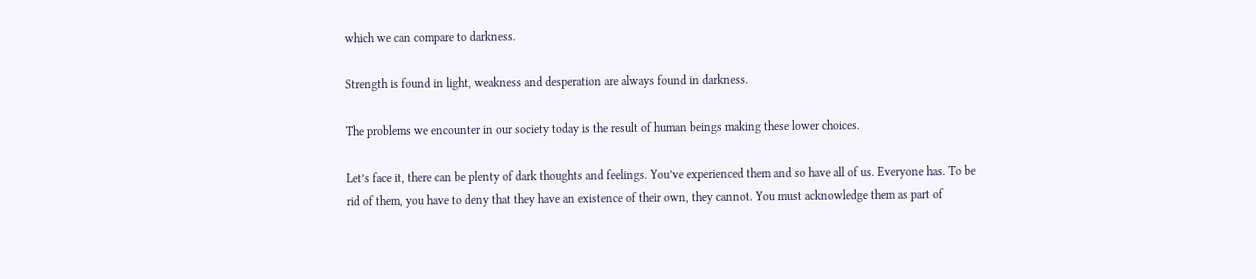which we can compare to darkness.

Strength is found in light, weakness and desperation are always found in darkness.

The problems we encounter in our society today is the result of human beings making these lower choices.

Let’s face it, there can be plenty of dark thoughts and feelings. You’ve experienced them and so have all of us. Everyone has. To be rid of them, you have to deny that they have an existence of their own, they cannot. You must acknowledge them as part of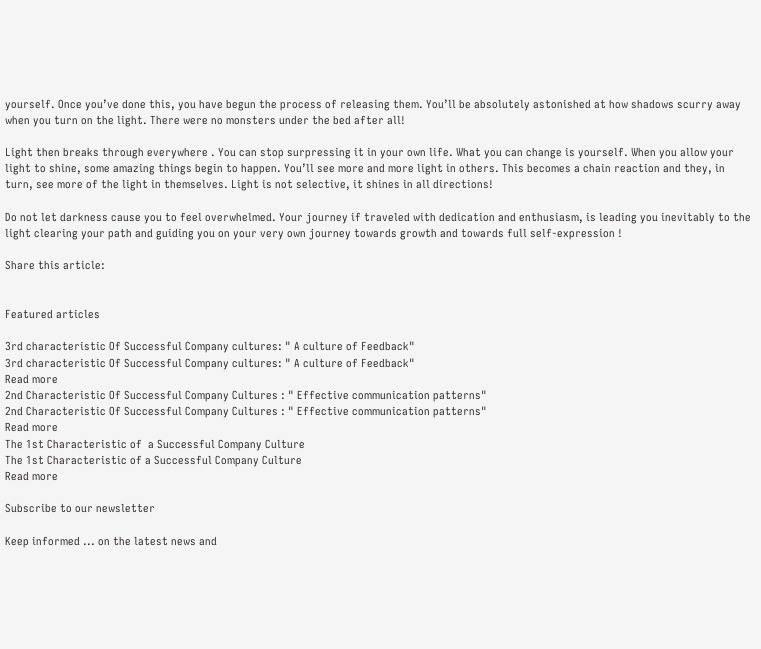yourself. Once you’ve done this, you have begun the process of releasing them. You’ll be absolutely astonished at how shadows scurry away when you turn on the light. There were no monsters under the bed after all!

Light then breaks through everywhere . You can stop surpressing it in your own life. What you can change is yourself. When you allow your light to shine, some amazing things begin to happen. You’ll see more and more light in others. This becomes a chain reaction and they, in turn, see more of the light in themselves. Light is not selective, it shines in all directions!

Do not let darkness cause you to feel overwhelmed. Your journey if traveled with dedication and enthusiasm, is leading you inevitably to the light clearing your path and guiding you on your very own journey towards growth and towards full self-expression !

Share this article:


Featured articles

3rd characteristic Of Successful Company cultures: " A culture of Feedback"
3rd characteristic Of Successful Company cultures: " A culture of Feedback"
Read more
2nd Characteristic Of Successful Company Cultures : " Effective communication patterns"
2nd Characteristic Of Successful Company Cultures : " Effective communication patterns"
Read more
The 1st Characteristic of  a Successful Company Culture
The 1st Characteristic of a Successful Company Culture
Read more

Subscribe to our newsletter

Keep informed ... on the latest news and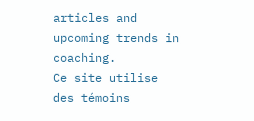articles and upcoming trends in coaching.
Ce site utilise des témoins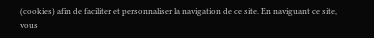(cookies) afin de faciliter et personnaliser la navigation de ce site. En naviguant ce site, vous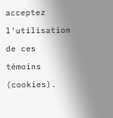acceptez l'utilisation de ces témoins (cookies).